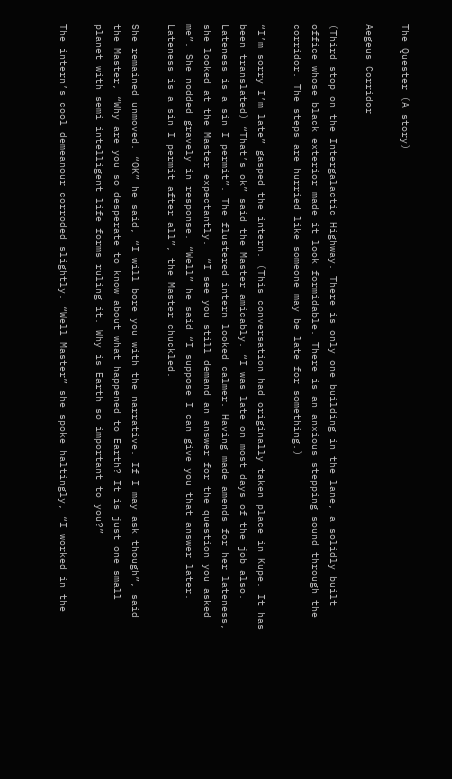The Quester (A story)

Aegeus Corridor

(Third stop on the Intergalactic Highway. There is only one building in the lane, a solidly built office whose black exterior made it look formidable. There is an anxious stepping sound through the corridor. The steps are hurried like someone may be late for something.)

“I’m sorry I’m late” gasped the intern. (This conversation had originally taken place in Kupe. It has been translated) “That’s ok” said the Master amicably. “I was late on most days of the job also. Lateness is a sin I permit”. The flustered intern looked calmer. Having made amends for her lateness, she looked at the Master expectantly.  “I see you still demand an answer for the question you asked me”. She nodded gravely in response. “Well” he said “I suppose I can give you that answer later. Lateness is a sin I permit after all”, the Master chuckled.

She remained unmoved. “OK” he said, “I will bore you with the narrative. If I may ask though”, said the Master, “Why are you so desperate to know about what happened to Earth? It is just one small planet with semi intelligent life forms ruling it. Why is Earth so important to you?”

The intern’s cool demeanour corroded slightly. “Well Master” she spoke haltingly, “I worked in the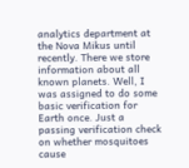analytics department at the Nova Mikus until recently. There we store information about all known planets. Well, I was assigned to do some basic verification for Earth once. Just a passing verification check on whether mosquitoes cause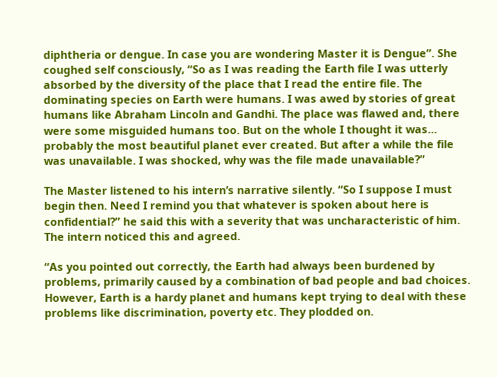diphtheria or dengue. In case you are wondering Master it is Dengue”. She coughed self consciously, “So as I was reading the Earth file I was utterly absorbed by the diversity of the place that I read the entire file. The dominating species on Earth were humans. I was awed by stories of great humans like Abraham Lincoln and Gandhi. The place was flawed and, there were some misguided humans too. But on the whole I thought it was… probably the most beautiful planet ever created. But after a while the file was unavailable. I was shocked, why was the file made unavailable?”

The Master listened to his intern’s narrative silently. “So I suppose I must begin then. Need I remind you that whatever is spoken about here is confidential?” he said this with a severity that was uncharacteristic of him. The intern noticed this and agreed.

“As you pointed out correctly, the Earth had always been burdened by problems, primarily caused by a combination of bad people and bad choices. However, Earth is a hardy planet and humans kept trying to deal with these problems like discrimination, poverty etc. They plodded on.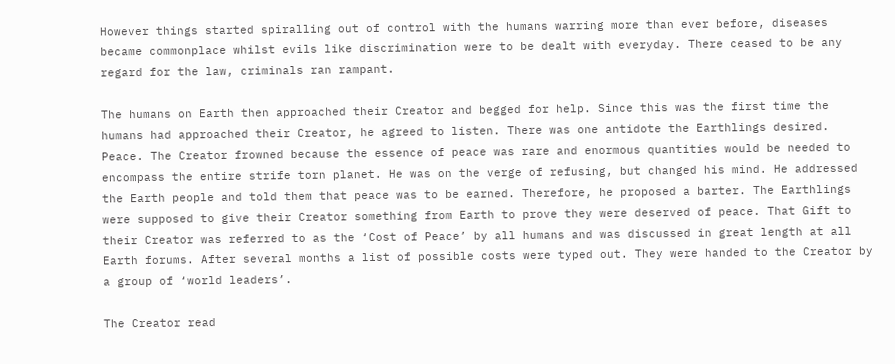However things started spiralling out of control with the humans warring more than ever before, diseases became commonplace whilst evils like discrimination were to be dealt with everyday. There ceased to be any regard for the law, criminals ran rampant.

The humans on Earth then approached their Creator and begged for help. Since this was the first time the humans had approached their Creator, he agreed to listen. There was one antidote the Earthlings desired. Peace. The Creator frowned because the essence of peace was rare and enormous quantities would be needed to encompass the entire strife torn planet. He was on the verge of refusing, but changed his mind. He addressed the Earth people and told them that peace was to be earned. Therefore, he proposed a barter. The Earthlings were supposed to give their Creator something from Earth to prove they were deserved of peace. That Gift to their Creator was referred to as the ‘Cost of Peace’ by all humans and was discussed in great length at all Earth forums. After several months a list of possible costs were typed out. They were handed to the Creator by a group of ‘world leaders’.

The Creator read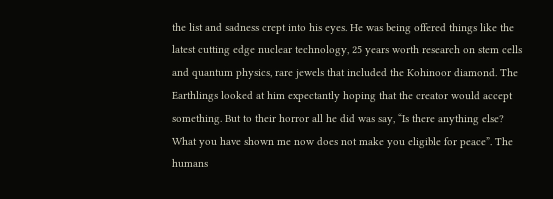the list and sadness crept into his eyes. He was being offered things like the latest cutting edge nuclear technology, 25 years worth research on stem cells and quantum physics, rare jewels that included the Kohinoor diamond. The Earthlings looked at him expectantly hoping that the creator would accept something. But to their horror all he did was say, “Is there anything else? What you have shown me now does not make you eligible for peace”. The humans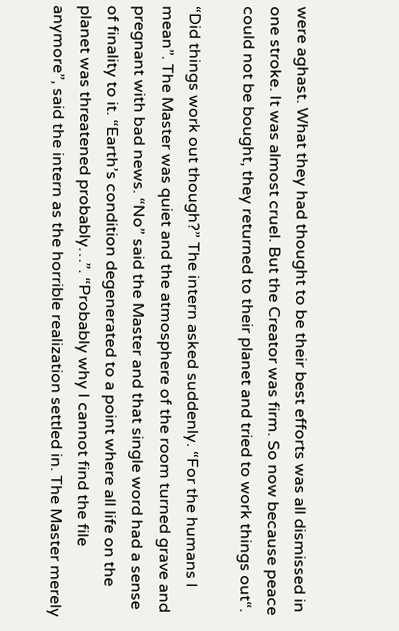were aghast. What they had thought to be their best efforts was all dismissed in one stroke. It was almost cruel. But the Creator was firm. So now because peace could not be bought, they returned to their planet and tried to work things out“.

“Did things work out though?” The intern asked suddenly. “For the humans I mean”. The Master was quiet and the atmosphere of the room turned grave and pregnant with bad news. “No” said the Master and that single word had a sense of finality to it. “Earth’s condition degenerated to a point where all life on the planet was threatened probably…”. “Probably why I cannot find the file anymore”, said the intern as the horrible realization settled in. The Master merely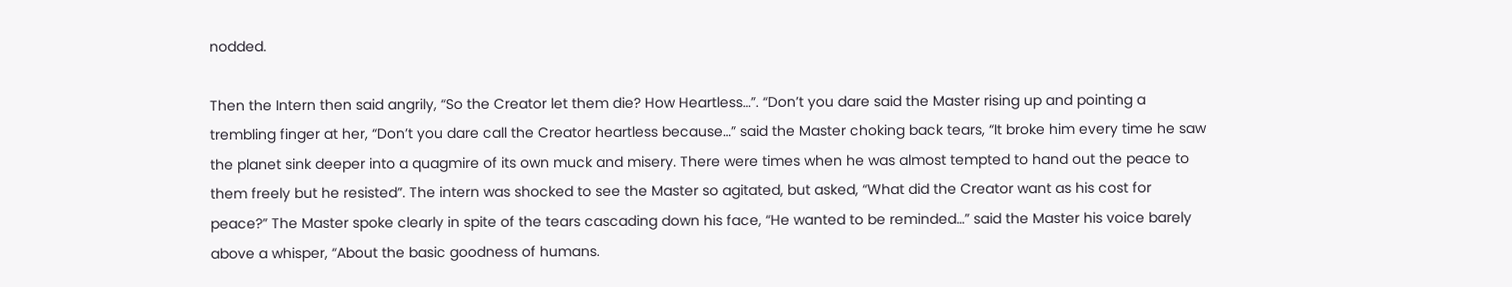nodded.

Then the Intern then said angrily, “So the Creator let them die? How Heartless…”. “Don’t you dare said the Master rising up and pointing a trembling finger at her, “Don’t you dare call the Creator heartless because…” said the Master choking back tears, “It broke him every time he saw the planet sink deeper into a quagmire of its own muck and misery. There were times when he was almost tempted to hand out the peace to them freely but he resisted”. The intern was shocked to see the Master so agitated, but asked, “What did the Creator want as his cost for peace?” The Master spoke clearly in spite of the tears cascading down his face, “He wanted to be reminded…” said the Master his voice barely above a whisper, “About the basic goodness of humans.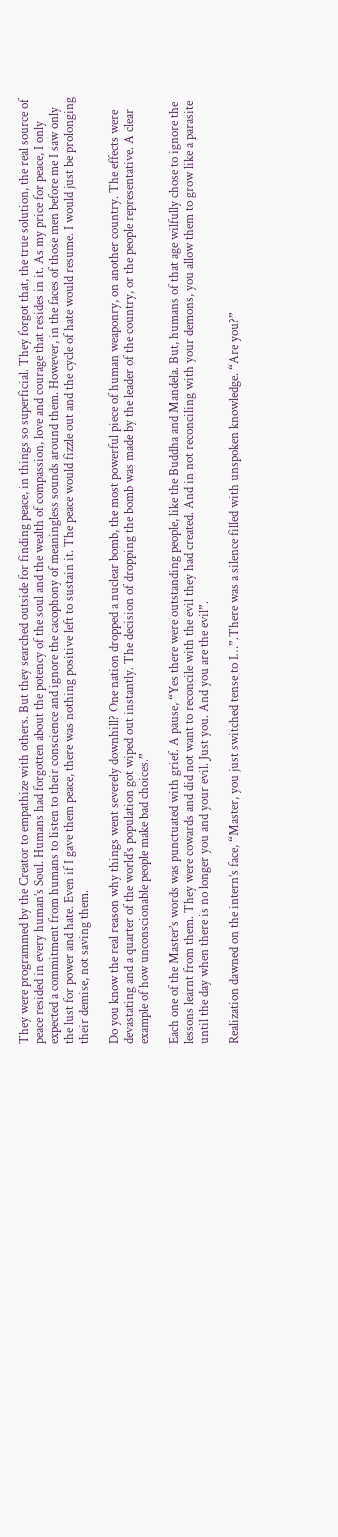They were programmed by the Creator to empathize with others. But they searched outside for finding peace, in things so superficial. They forgot that, the true solution, the real source of peace resided in every human’s Soul. Humans had forgotten about the potency of the soul and the wealth of compassion, love and courage that resides in it. As my price for peace, I only expected a commitment from humans to listen to their conscience and ignore the cacophony of meaningless sounds around them. However, in the faces of those men before me I saw only the lust for power and hate. Even if I gave them peace, there was nothing positive left to sustain it. The peace would fizzle out and the cycle of hate would resume. I would just be prolonging their demise, not saving them.

Do you know the real reason why things went severely downhill? One nation dropped a nuclear bomb, the most powerful piece of human weaponry, on another country. The effects were devastating and a quarter of the world’s population got wiped out instantly. The decision of dropping the bomb was made by the leader of the country, or the people representative. A clear example of how unconscionable people make bad choices.”

Each one of the Master’s words was punctuated with grief. A pause, “Yes there were outstanding people, like the Buddha and Mandela. But, humans of that age wilfully chose to ignore the lessons learnt from them. They were cowards and did not want to reconcile with the evil they had created. And in not reconciling with your demons, you allow them to grow like a parasite until the day when there is no longer you and your evil. Just you. And you are the evil”.

Realization dawned on the intern’s face, “Master, you just switched tense to I…”.There was a silence filled with unspoken knowledge. “Are you?”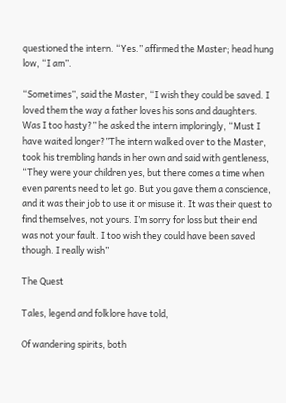questioned the intern. “Yes.” affirmed the Master; head hung low, “I am”.

“Sometimes”, said the Master, “I wish they could be saved. I loved them the way a father loves his sons and daughters. Was I too hasty?” he asked the intern imploringly, “Must I have waited longer?”The intern walked over to the Master, took his trembling hands in her own and said with gentleness, “They were your children yes, but there comes a time when even parents need to let go. But you gave them a conscience, and it was their job to use it or misuse it. It was their quest to find themselves, not yours. I’m sorry for loss but their end was not your fault. I too wish they could have been saved though. I really wish”

The Quest

Tales, legend and folklore have told,

Of wandering spirits, both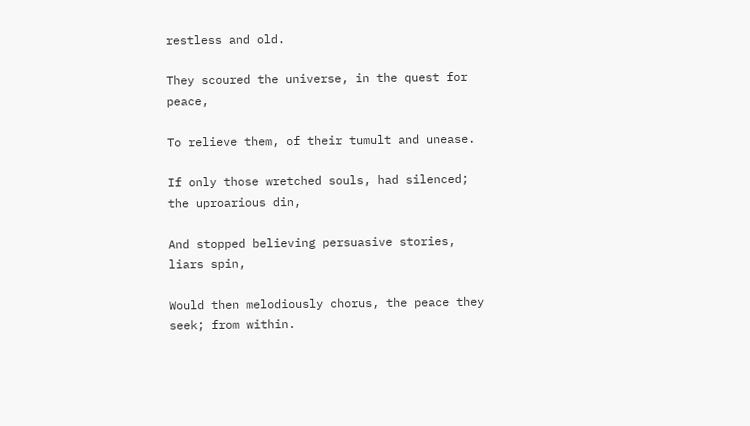restless and old.

They scoured the universe, in the quest for peace,

To relieve them, of their tumult and unease.

If only those wretched souls, had silenced; the uproarious din,

And stopped believing persuasive stories, liars spin,

Would then melodiously chorus, the peace they seek; from within.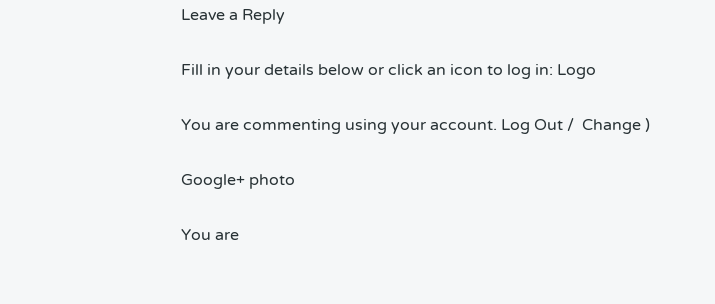Leave a Reply

Fill in your details below or click an icon to log in: Logo

You are commenting using your account. Log Out /  Change )

Google+ photo

You are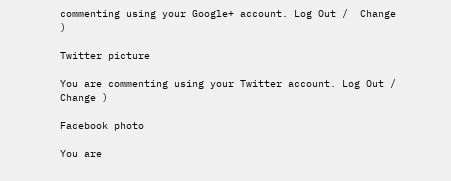commenting using your Google+ account. Log Out /  Change )

Twitter picture

You are commenting using your Twitter account. Log Out /  Change )

Facebook photo

You are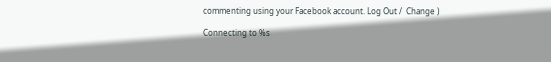commenting using your Facebook account. Log Out /  Change )

Connecting to %s